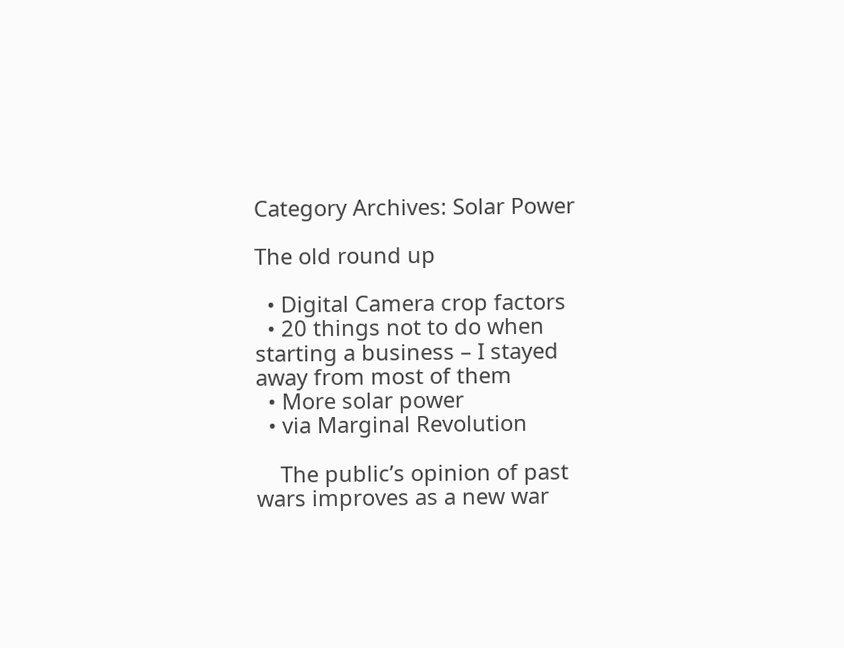Category Archives: Solar Power

The old round up

  • Digital Camera crop factors
  • 20 things not to do when starting a business – I stayed away from most of them
  • More solar power
  • via Marginal Revolution

    The public’s opinion of past wars improves as a new war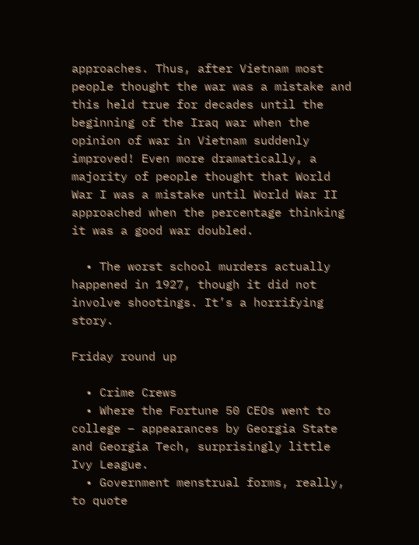approaches. Thus, after Vietnam most people thought the war was a mistake and this held true for decades until the beginning of the Iraq war when the opinion of war in Vietnam suddenly improved! Even more dramatically, a majority of people thought that World War I was a mistake until World War II approached when the percentage thinking it was a good war doubled.

  • The worst school murders actually happened in 1927, though it did not involve shootings. It’s a horrifying story.

Friday round up

  • Crime Crews
  • Where the Fortune 50 CEOs went to college – appearances by Georgia State and Georgia Tech, surprisingly little Ivy League.
  • Government menstrual forms, really, to quote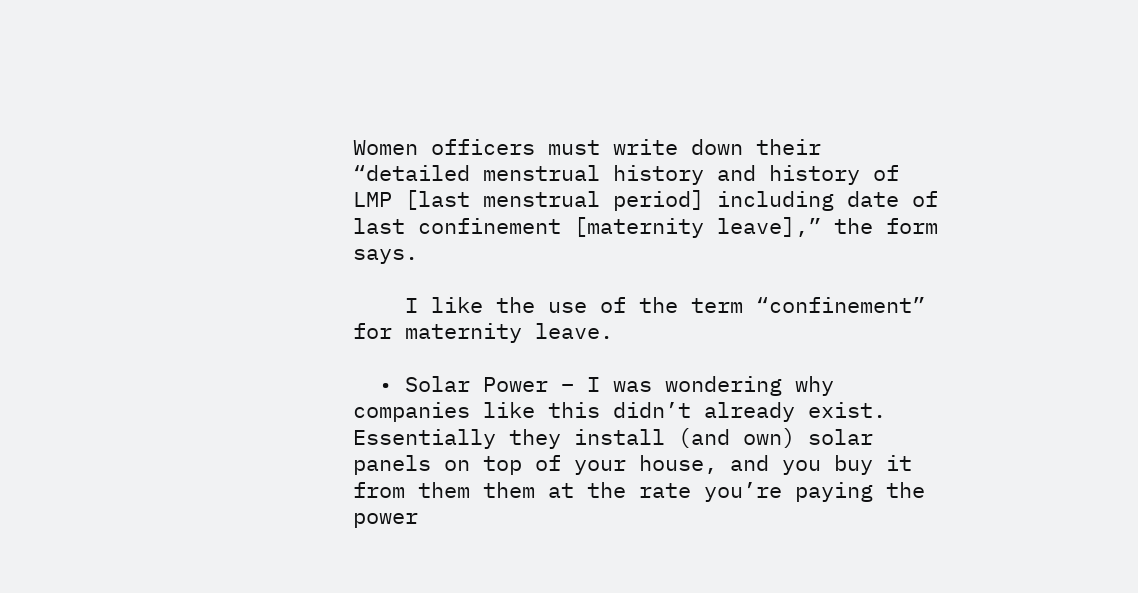Women officers must write down their “detailed menstrual history and history of LMP [last menstrual period] including date of last confinement [maternity leave],” the form says.

    I like the use of the term “confinement” for maternity leave.

  • Solar Power – I was wondering why companies like this didn’t already exist. Essentially they install (and own) solar panels on top of your house, and you buy it from them them at the rate you’re paying the power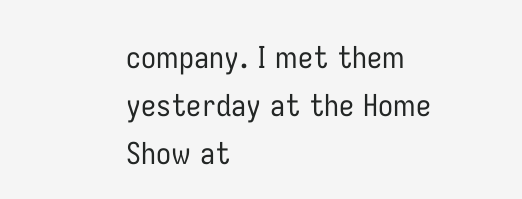company. I met them yesterday at the Home Show at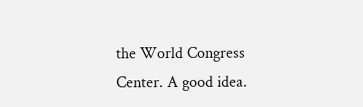the World Congress Center. A good idea.